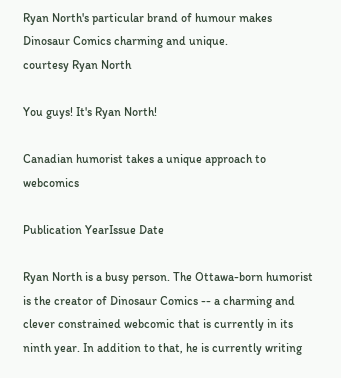Ryan North's particular brand of humour makes Dinosaur Comics charming and unique.
courtesy Ryan North

You guys! It's Ryan North!

Canadian humorist takes a unique approach to webcomics

Publication YearIssue Date

Ryan North is a busy person. The Ottawa-born humorist is the creator of Dinosaur Comics -- a charming and clever constrained webcomic that is currently in its ninth year. In addition to that, he is currently writing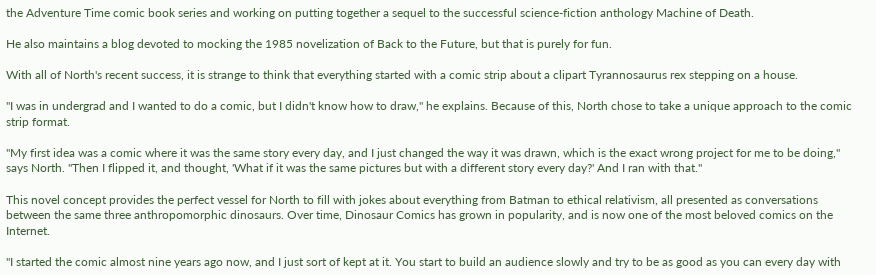the Adventure Time comic book series and working on putting together a sequel to the successful science-fiction anthology Machine of Death.

He also maintains a blog devoted to mocking the 1985 novelization of Back to the Future, but that is purely for fun.

With all of North's recent success, it is strange to think that everything started with a comic strip about a clipart Tyrannosaurus rex stepping on a house.

"I was in undergrad and I wanted to do a comic, but I didn't know how to draw," he explains. Because of this, North chose to take a unique approach to the comic strip format.

"My first idea was a comic where it was the same story every day, and I just changed the way it was drawn, which is the exact wrong project for me to be doing," says North. "Then I flipped it, and thought, 'What if it was the same pictures but with a different story every day?' And I ran with that."

This novel concept provides the perfect vessel for North to fill with jokes about everything from Batman to ethical relativism, all presented as conversations between the same three anthropomorphic dinosaurs. Over time, Dinosaur Comics has grown in popularity, and is now one of the most beloved comics on the Internet.

"I started the comic almost nine years ago now, and I just sort of kept at it. You start to build an audience slowly and try to be as good as you can every day with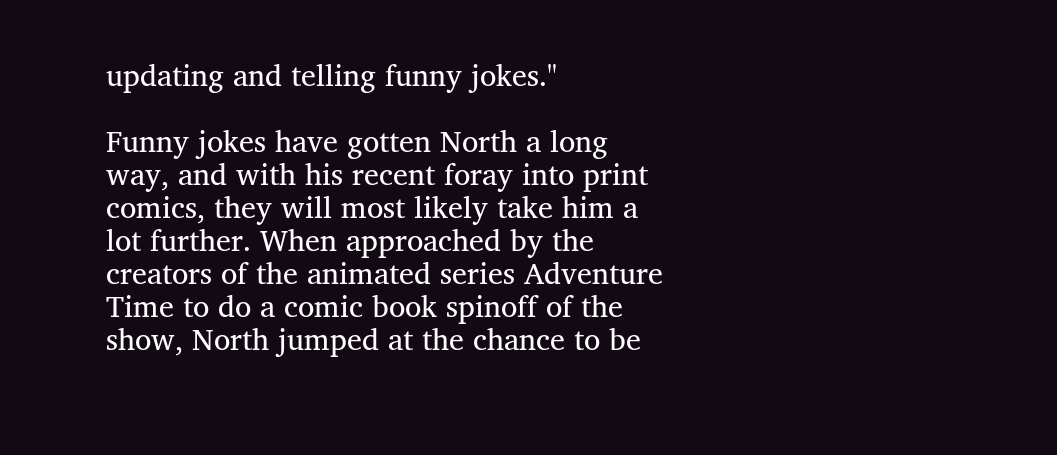updating and telling funny jokes."

Funny jokes have gotten North a long way, and with his recent foray into print comics, they will most likely take him a lot further. When approached by the creators of the animated series Adventure Time to do a comic book spinoff of the show, North jumped at the chance to be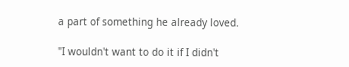a part of something he already loved.

"I wouldn't want to do it if I didn't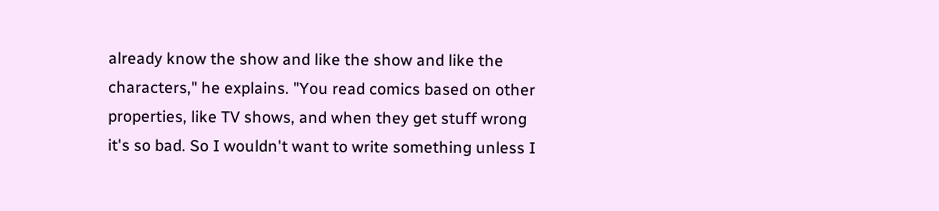already know the show and like the show and like the characters," he explains. "You read comics based on other properties, like TV shows, and when they get stuff wrong it's so bad. So I wouldn't want to write something unless I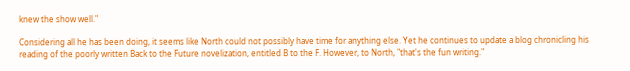knew the show well."

Considering all he has been doing, it seems like North could not possibly have time for anything else. Yet he continues to update a blog chronicling his reading of the poorly written Back to the Future novelization, entitled B to the F. However, to North, "that's the fun writing."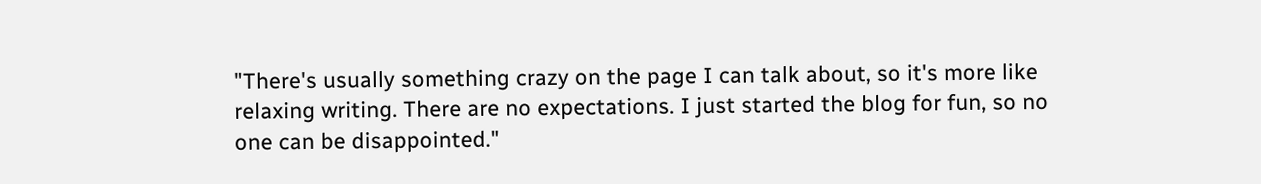"There's usually something crazy on the page I can talk about, so it's more like relaxing writing. There are no expectations. I just started the blog for fun, so no one can be disappointed."